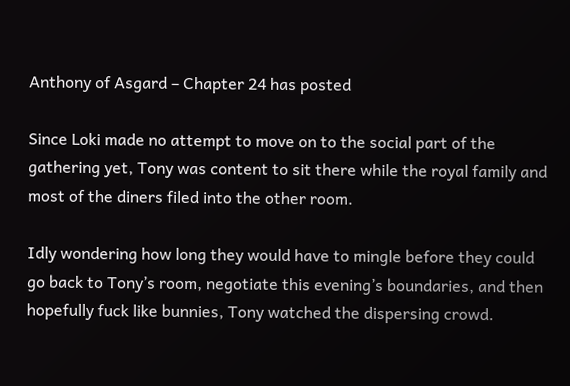Anthony of Asgard – Chapter 24 has posted

Since Loki made no attempt to move on to the social part of the gathering yet, Tony was content to sit there while the royal family and most of the diners filed into the other room.

Idly wondering how long they would have to mingle before they could go back to Tony’s room, negotiate this evening’s boundaries, and then hopefully fuck like bunnies, Tony watched the dispersing crowd.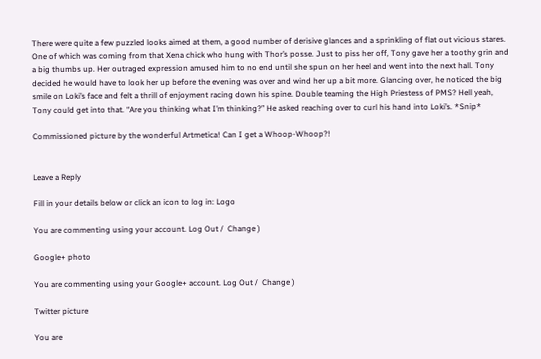There were quite a few puzzled looks aimed at them, a good number of derisive glances and a sprinkling of flat out vicious stares. One of which was coming from that Xena chick who hung with Thor’s posse. Just to piss her off, Tony gave her a toothy grin and a big thumbs up. Her outraged expression amused him to no end until she spun on her heel and went into the next hall. Tony decided he would have to look her up before the evening was over and wind her up a bit more. Glancing over, he noticed the big smile on Loki’s face and felt a thrill of enjoyment racing down his spine. Double teaming the High Priestess of PMS? Hell yeah, Tony could get into that. “Are you thinking what I’m thinking?” He asked reaching over to curl his hand into Loki’s. *Snip*

Commissioned picture by the wonderful Artmetica! Can I get a Whoop-Whoop?!


Leave a Reply

Fill in your details below or click an icon to log in: Logo

You are commenting using your account. Log Out /  Change )

Google+ photo

You are commenting using your Google+ account. Log Out /  Change )

Twitter picture

You are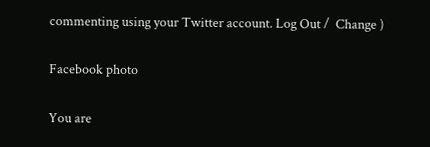commenting using your Twitter account. Log Out /  Change )

Facebook photo

You are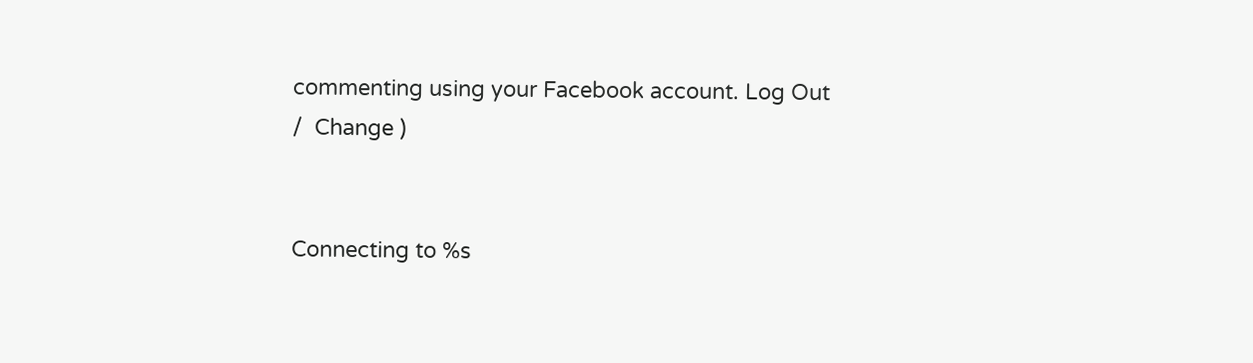commenting using your Facebook account. Log Out /  Change )


Connecting to %s